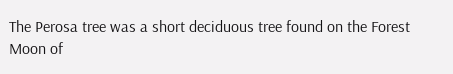The Perosa tree was a short deciduous tree found on the Forest Moon of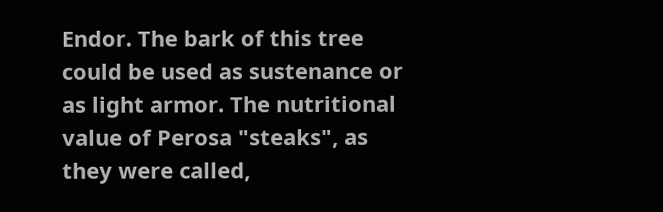Endor. The bark of this tree could be used as sustenance or as light armor. The nutritional value of Perosa "steaks", as they were called,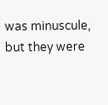was minuscule, but they were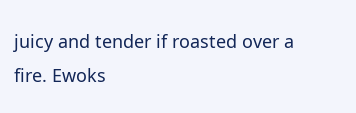juicy and tender if roasted over a fire. Ewoks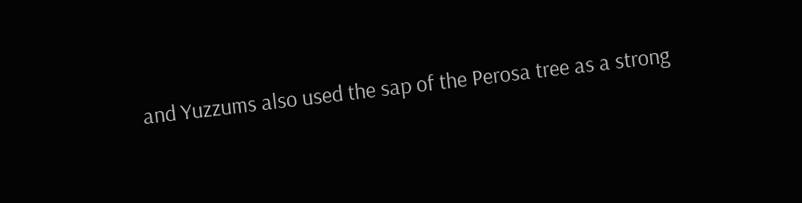and Yuzzums also used the sap of the Perosa tree as a strong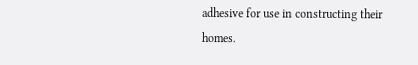adhesive for use in constructing their homes.